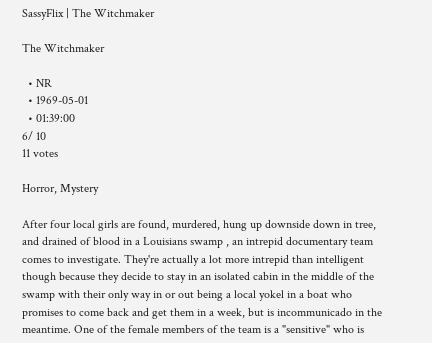SassyFlix | The Witchmaker

The Witchmaker

  • NR
  • 1969-05-01
  • 01:39:00
6/ 10
11 votes

Horror, Mystery

After four local girls are found, murdered, hung up downside down in tree, and drained of blood in a Louisians swamp , an intrepid documentary team comes to investigate. They're actually a lot more intrepid than intelligent though because they decide to stay in an isolated cabin in the middle of the swamp with their only way in or out being a local yokel in a boat who promises to come back and get them in a week, but is incommunicado in the meantime. One of the female members of the team is a "sensitive" who is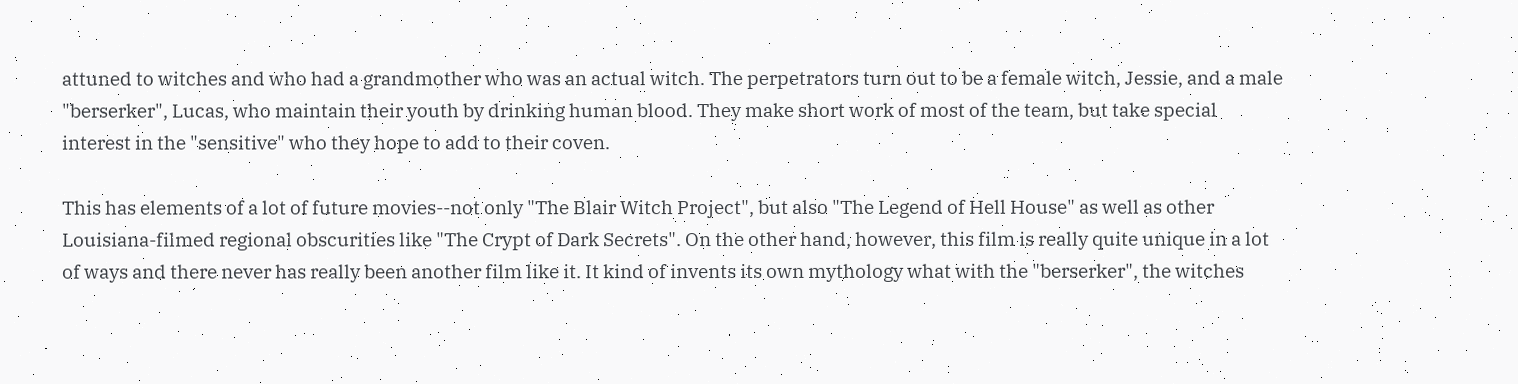attuned to witches and who had a grandmother who was an actual witch. The perpetrators turn out to be a female witch, Jessie, and a male "berserker", Lucas, who maintain their youth by drinking human blood. They make short work of most of the team, but take special interest in the "sensitive" who they hope to add to their coven.

This has elements of a lot of future movies--not only "The Blair Witch Project", but also "The Legend of Hell House" as well as other Louisiana-filmed regional obscurities like "The Crypt of Dark Secrets". On the other hand, however, this film is really quite unique in a lot of ways and there never has really been another film like it. It kind of invents its own mythology what with the "berserker", the witches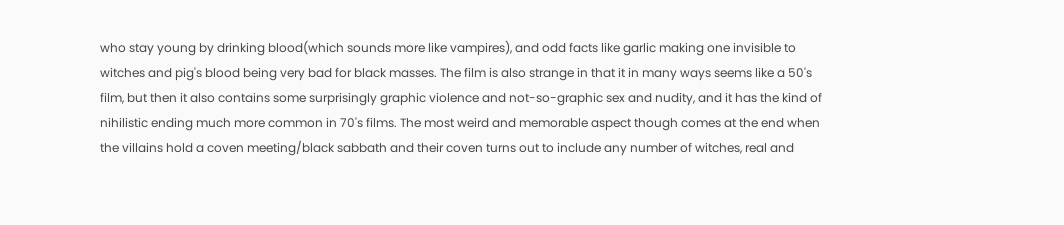who stay young by drinking blood(which sounds more like vampires), and odd facts like garlic making one invisible to witches and pig's blood being very bad for black masses. The film is also strange in that it in many ways seems like a 50's film, but then it also contains some surprisingly graphic violence and not-so-graphic sex and nudity, and it has the kind of nihilistic ending much more common in 70's films. The most weird and memorable aspect though comes at the end when the villains hold a coven meeting/black sabbath and their coven turns out to include any number of witches, real and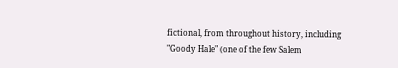fictional, from throughout history, including "Goody Hale" (one of the few Salem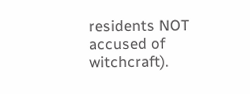residents NOT accused of witchcraft).